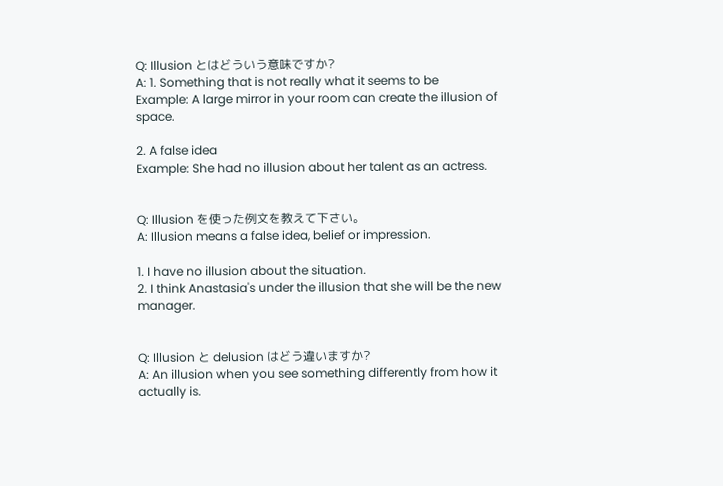Q: Illusion とはどういう意味ですか?
A: 1. Something that is not really what it seems to be
Example: A large mirror in your room can create the illusion of space.

2. A false idea
Example: She had no illusion about her talent as an actress.


Q: Illusion を使った例文を教えて下さい。
A: Illusion means a false idea, belief or impression.

1. I have no illusion about the situation.
2. I think Anastasia's under the illusion that she will be the new manager.


Q: Illusion と delusion はどう違いますか?
A: An illusion when you see something differently from how it actually is.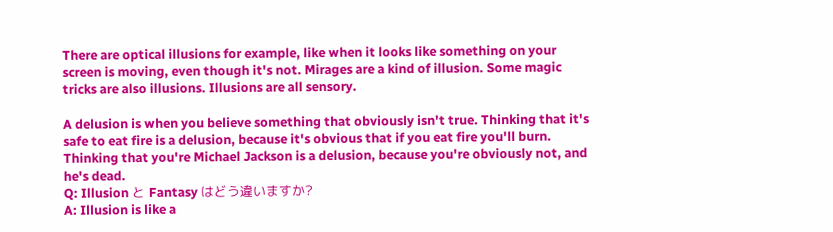There are optical illusions for example, like when it looks like something on your screen is moving, even though it's not. Mirages are a kind of illusion. Some magic tricks are also illusions. Illusions are all sensory.

A delusion is when you believe something that obviously isn't true. Thinking that it's safe to eat fire is a delusion, because it's obvious that if you eat fire you'll burn. Thinking that you're Michael Jackson is a delusion, because you're obviously not, and he's dead.
Q: Illusion と Fantasy はどう違いますか?
A: Illusion is like a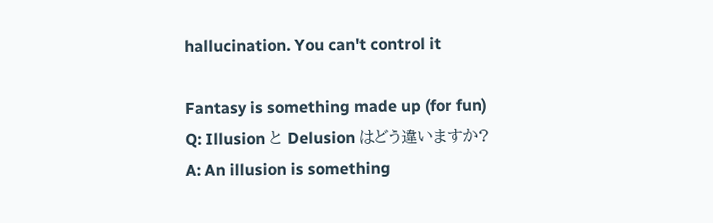hallucination. You can't control it

Fantasy is something made up (for fun)
Q: Illusion と Delusion はどう違いますか?
A: An illusion is something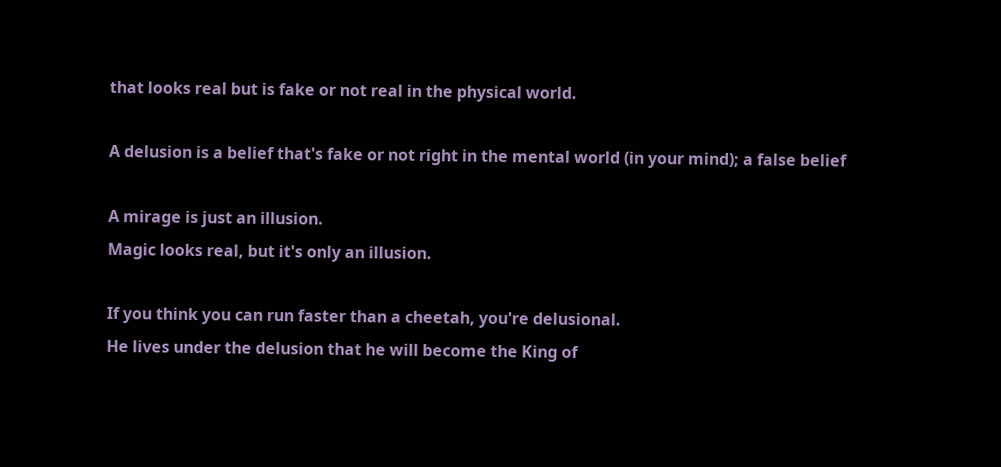that looks real but is fake or not real in the physical world.

A delusion is a belief that's fake or not right in the mental world (in your mind); a false belief

A mirage is just an illusion.
Magic looks real, but it's only an illusion.

If you think you can run faster than a cheetah, you're delusional.
He lives under the delusion that he will become the King of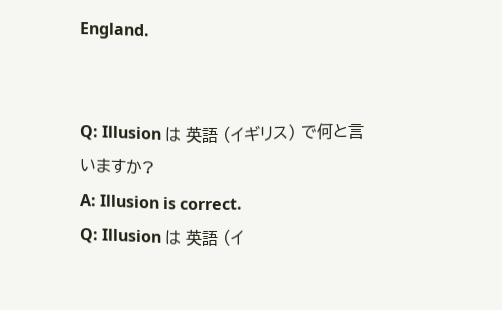England.


Q: Illusion は 英語 (イギリス) で何と言いますか?
A: Illusion is correct.
Q: Illusion は 英語 (イ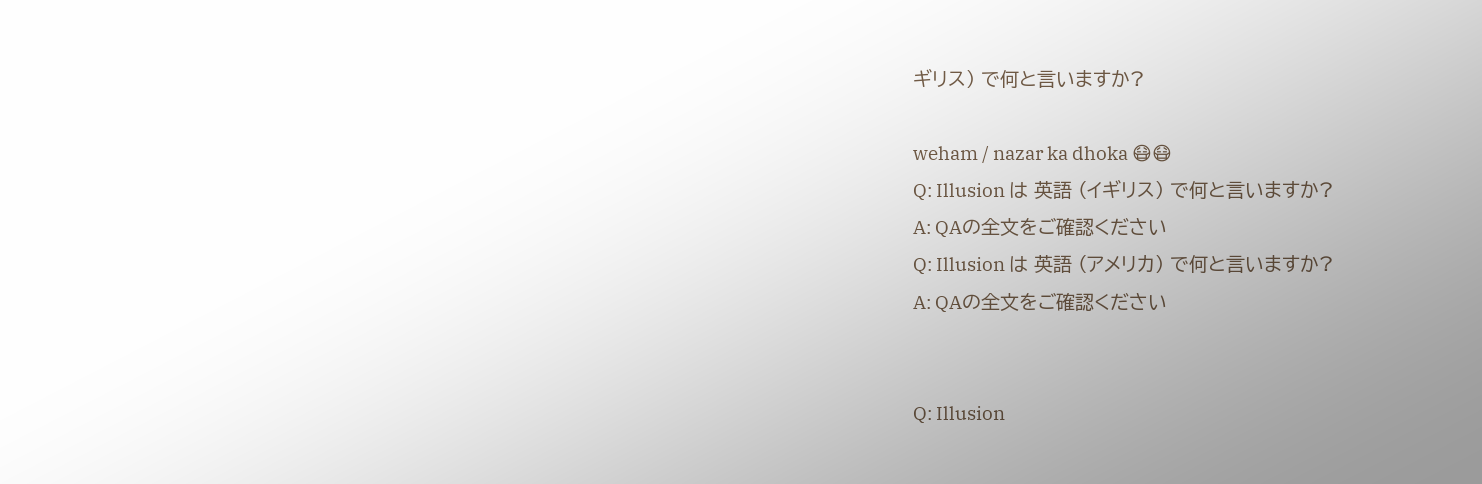ギリス) で何と言いますか?

weham / nazar ka dhoka 😷😷
Q: Illusion は 英語 (イギリス) で何と言いますか?
A: QAの全文をご確認ください
Q: Illusion は 英語 (アメリカ) で何と言いますか?
A: QAの全文をご確認ください


Q: Illusion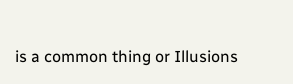is a common thing or Illusions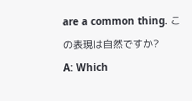are a common thing. この表現は自然ですか?
A: Which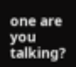one are you talking?